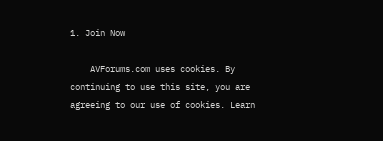1. Join Now

    AVForums.com uses cookies. By continuing to use this site, you are agreeing to our use of cookies. Learn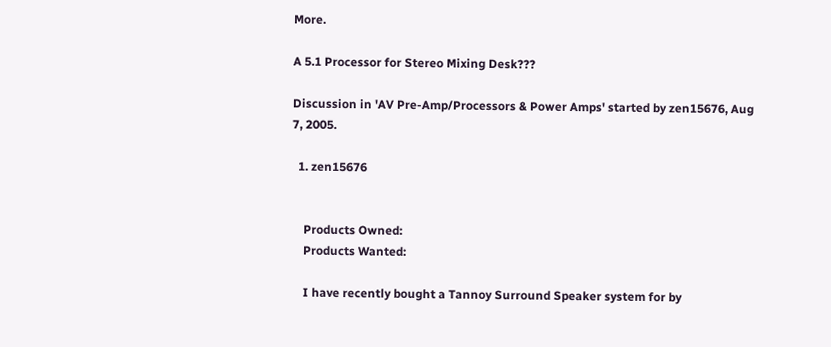More.

A 5.1 Processor for Stereo Mixing Desk???

Discussion in 'AV Pre-Amp/Processors & Power Amps' started by zen15676, Aug 7, 2005.

  1. zen15676


    Products Owned:
    Products Wanted:

    I have recently bought a Tannoy Surround Speaker system for by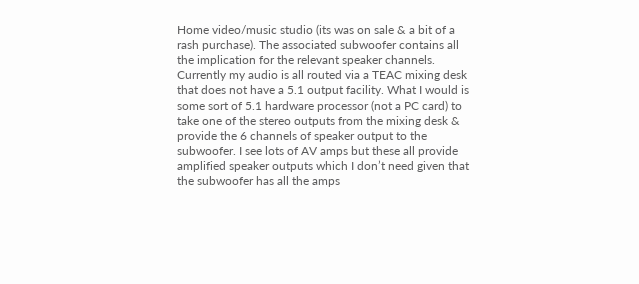Home video/music studio (its was on sale & a bit of a rash purchase). The associated subwoofer contains all the implication for the relevant speaker channels. Currently my audio is all routed via a TEAC mixing desk that does not have a 5.1 output facility. What I would is some sort of 5.1 hardware processor (not a PC card) to take one of the stereo outputs from the mixing desk & provide the 6 channels of speaker output to the subwoofer. I see lots of AV amps but these all provide amplified speaker outputs which I don’t need given that the subwoofer has all the amps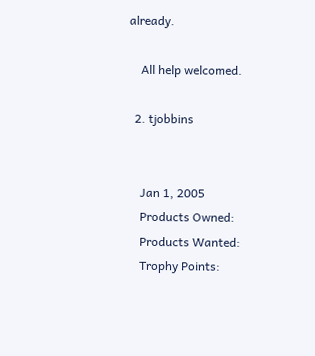already.

    All help welcomed.

  2. tjobbins


    Jan 1, 2005
    Products Owned:
    Products Wanted:
    Trophy Points: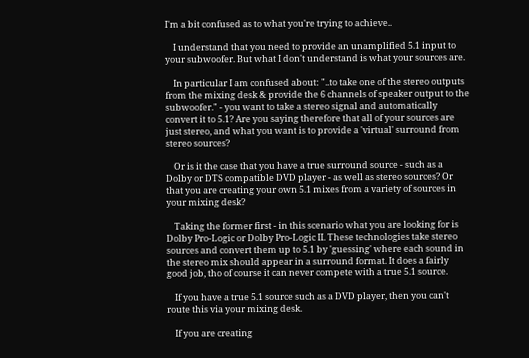I'm a bit confused as to what you're trying to achieve..

    I understand that you need to provide an unamplified 5.1 input to your subwoofer. But what I don't understand is what your sources are.

    In particular I am confused about: "..to take one of the stereo outputs from the mixing desk & provide the 6 channels of speaker output to the subwoofer." - you want to take a stereo signal and automatically convert it to 5.1? Are you saying therefore that all of your sources are just stereo, and what you want is to provide a 'virtual' surround from stereo sources?

    Or is it the case that you have a true surround source - such as a Dolby or DTS compatible DVD player - as well as stereo sources? Or that you are creating your own 5.1 mixes from a variety of sources in your mixing desk?

    Taking the former first - in this scenario what you are looking for is Dolby Pro-Logic or Dolby Pro-Logic II. These technologies take stereo sources and convert them up to 5.1 by 'guessing' where each sound in the stereo mix should appear in a surround format. It does a fairly good job, tho of course it can never compete with a true 5.1 source.

    If you have a true 5.1 source such as a DVD player, then you can't route this via your mixing desk.

    If you are creating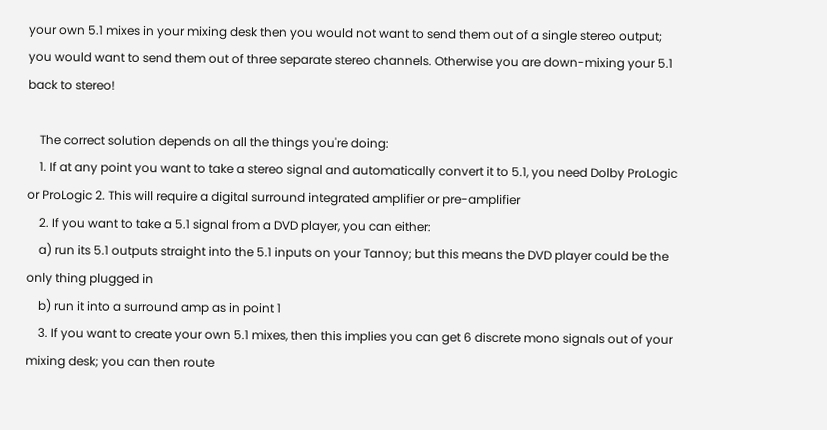your own 5.1 mixes in your mixing desk then you would not want to send them out of a single stereo output; you would want to send them out of three separate stereo channels. Otherwise you are down-mixing your 5.1 back to stereo!

    The correct solution depends on all the things you're doing:
    1. If at any point you want to take a stereo signal and automatically convert it to 5.1, you need Dolby ProLogic or ProLogic 2. This will require a digital surround integrated amplifier or pre-amplifier
    2. If you want to take a 5.1 signal from a DVD player, you can either:
    a) run its 5.1 outputs straight into the 5.1 inputs on your Tannoy; but this means the DVD player could be the only thing plugged in
    b) run it into a surround amp as in point 1
    3. If you want to create your own 5.1 mixes, then this implies you can get 6 discrete mono signals out of your mixing desk; you can then route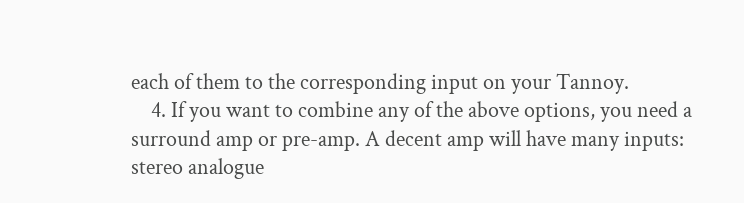each of them to the corresponding input on your Tannoy.
    4. If you want to combine any of the above options, you need a surround amp or pre-amp. A decent amp will have many inputs: stereo analogue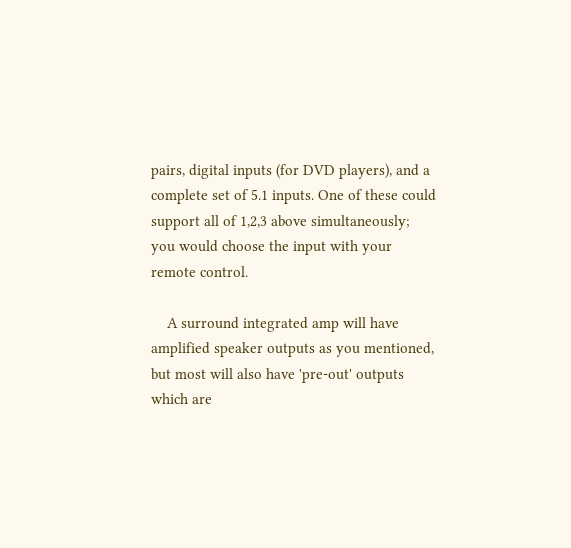pairs, digital inputs (for DVD players), and a complete set of 5.1 inputs. One of these could support all of 1,2,3 above simultaneously; you would choose the input with your remote control.

    A surround integrated amp will have amplified speaker outputs as you mentioned, but most will also have 'pre-out' outputs which are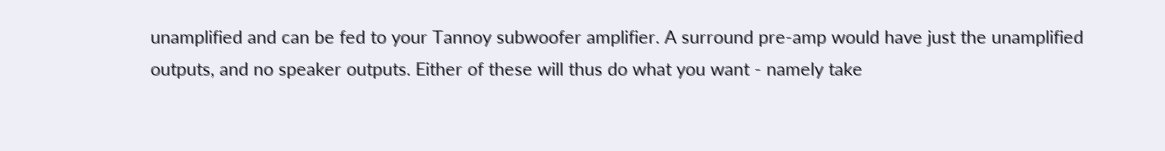unamplified and can be fed to your Tannoy subwoofer amplifier. A surround pre-amp would have just the unamplified outputs, and no speaker outputs. Either of these will thus do what you want - namely take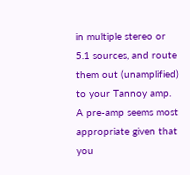in multiple stereo or 5.1 sources, and route them out (unamplified) to your Tannoy amp. A pre-amp seems most appropriate given that you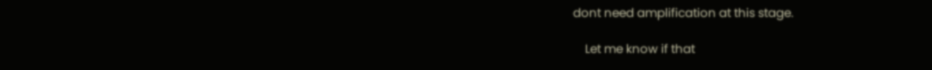dont need amplification at this stage.

    Let me know if that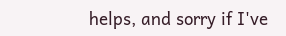helps, and sorry if I've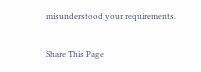misunderstood your requirements.

Share This Page